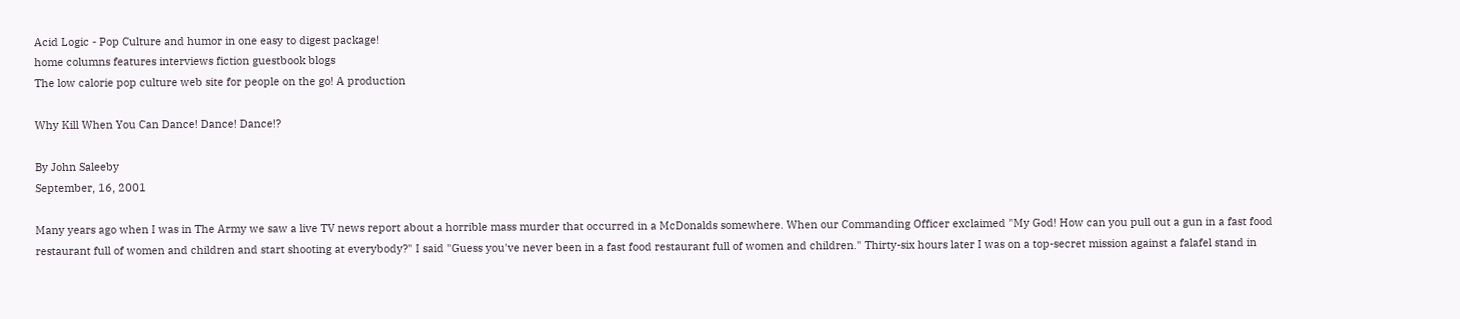Acid Logic - Pop Culture and humor in one easy to digest package!
home columns features interviews fiction guestbook blogs
The low calorie pop culture web site for people on the go! A production

Why Kill When You Can Dance! Dance! Dance!?

By John Saleeby
September, 16, 2001

Many years ago when I was in The Army we saw a live TV news report about a horrible mass murder that occurred in a McDonalds somewhere. When our Commanding Officer exclaimed "My God! How can you pull out a gun in a fast food restaurant full of women and children and start shooting at everybody?" I said "Guess you've never been in a fast food restaurant full of women and children." Thirty-six hours later I was on a top-secret mission against a falafel stand in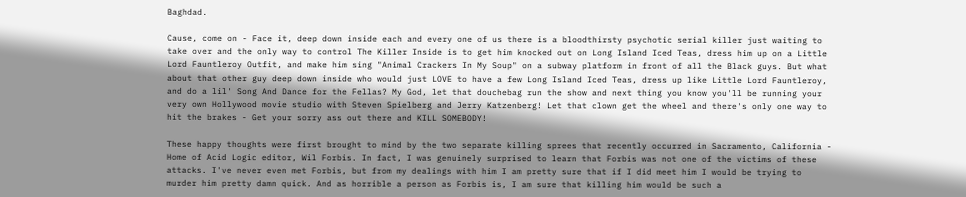Baghdad.

Cause, come on - Face it, deep down inside each and every one of us there is a bloodthirsty psychotic serial killer just waiting to take over and the only way to control The Killer Inside is to get him knocked out on Long Island Iced Teas, dress him up on a Little Lord Fauntleroy Outfit, and make him sing "Animal Crackers In My Soup" on a subway platform in front of all the Black guys. But what about that other guy deep down inside who would just LOVE to have a few Long Island Iced Teas, dress up like Little Lord Fauntleroy, and do a lil' Song And Dance for the Fellas? My God, let that douchebag run the show and next thing you know you'll be running your very own Hollywood movie studio with Steven Spielberg and Jerry Katzenberg! Let that clown get the wheel and there's only one way to hit the brakes - Get your sorry ass out there and KILL SOMEBODY!

These happy thoughts were first brought to mind by the two separate killing sprees that recently occurred in Sacramento, California - Home of Acid Logic editor, Wil Forbis. In fact, I was genuinely surprised to learn that Forbis was not one of the victims of these attacks. I've never even met Forbis, but from my dealings with him I am pretty sure that if I did meet him I would be trying to murder him pretty damn quick. And as horrible a person as Forbis is, I am sure that killing him would be such a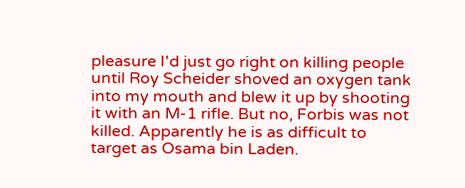pleasure I'd just go right on killing people until Roy Scheider shoved an oxygen tank into my mouth and blew it up by shooting it with an M-1 rifle. But no, Forbis was not killed. Apparently he is as difficult to target as Osama bin Laden.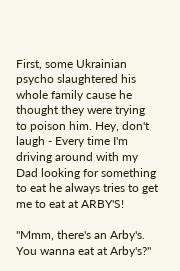First, some Ukrainian psycho slaughtered his whole family cause he thought they were trying to poison him. Hey, don't laugh - Every time I'm driving around with my Dad looking for something to eat he always tries to get me to eat at ARBY'S!

"Mmm, there's an Arby's. You wanna eat at Arby's?"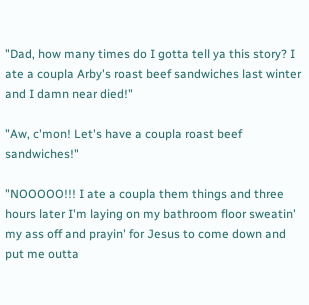"Dad, how many times do I gotta tell ya this story? I ate a coupla Arby's roast beef sandwiches last winter and I damn near died!"

"Aw, c'mon! Let's have a coupla roast beef sandwiches!"

"NOOOOO!!! I ate a coupla them things and three hours later I'm laying on my bathroom floor sweatin' my ass off and prayin' for Jesus to come down and put me outta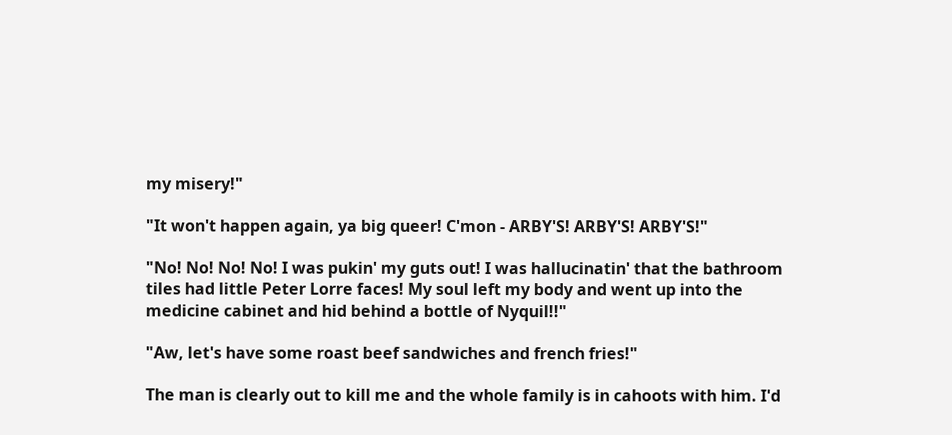my misery!"

"It won't happen again, ya big queer! C'mon - ARBY'S! ARBY'S! ARBY'S!"

"No! No! No! No! I was pukin' my guts out! I was hallucinatin' that the bathroom tiles had little Peter Lorre faces! My soul left my body and went up into the medicine cabinet and hid behind a bottle of Nyquil!!"

"Aw, let's have some roast beef sandwiches and french fries!"

The man is clearly out to kill me and the whole family is in cahoots with him. I'd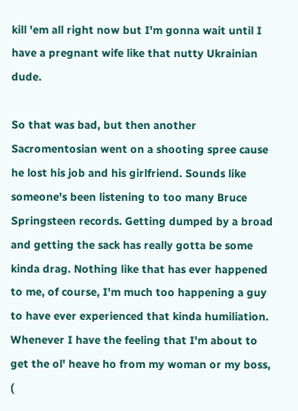kill 'em all right now but I'm gonna wait until I have a pregnant wife like that nutty Ukrainian dude.

So that was bad, but then another Sacromentosian went on a shooting spree cause he lost his job and his girlfriend. Sounds like someone's been listening to too many Bruce Springsteen records. Getting dumped by a broad and getting the sack has really gotta be some kinda drag. Nothing like that has ever happened to me, of course, I'm much too happening a guy to have ever experienced that kinda humiliation. Whenever I have the feeling that I'm about to get the ol' heave ho from my woman or my boss, (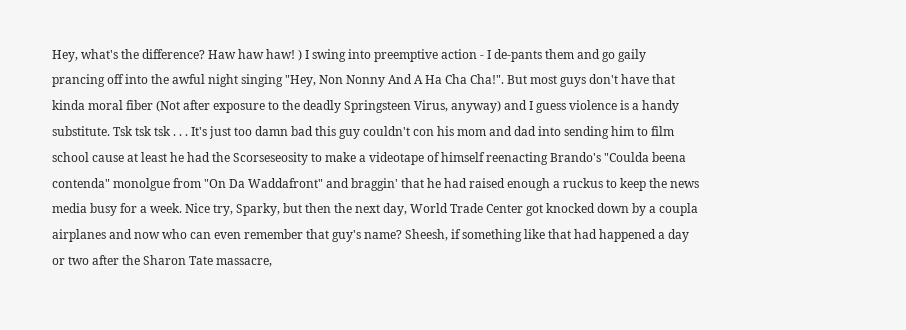Hey, what's the difference? Haw haw haw! ) I swing into preemptive action - I de-pants them and go gaily prancing off into the awful night singing "Hey, Non Nonny And A Ha Cha Cha!". But most guys don't have that kinda moral fiber (Not after exposure to the deadly Springsteen Virus, anyway) and I guess violence is a handy substitute. Tsk tsk tsk . . . It's just too damn bad this guy couldn't con his mom and dad into sending him to film school cause at least he had the Scorseseosity to make a videotape of himself reenacting Brando's "Coulda beena contenda" monolgue from "On Da Waddafront" and braggin' that he had raised enough a ruckus to keep the news media busy for a week. Nice try, Sparky, but then the next day, World Trade Center got knocked down by a coupla airplanes and now who can even remember that guy's name? Sheesh, if something like that had happened a day or two after the Sharon Tate massacre,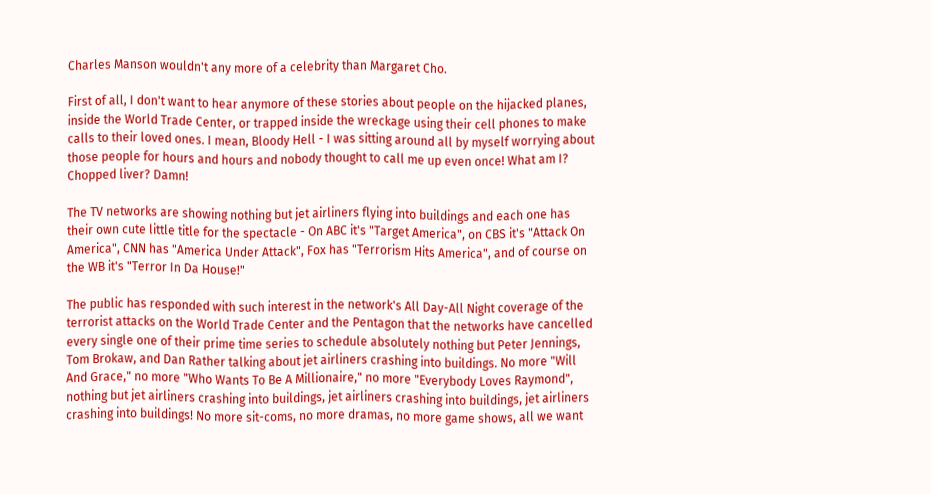Charles Manson wouldn't any more of a celebrity than Margaret Cho.

First of all, I don't want to hear anymore of these stories about people on the hijacked planes, inside the World Trade Center, or trapped inside the wreckage using their cell phones to make calls to their loved ones. I mean, Bloody Hell - I was sitting around all by myself worrying about those people for hours and hours and nobody thought to call me up even once! What am I? Chopped liver? Damn!

The TV networks are showing nothing but jet airliners flying into buildings and each one has their own cute little title for the spectacle - On ABC it's "Target America", on CBS it's "Attack On America", CNN has "America Under Attack", Fox has "Terrorism Hits America", and of course on the WB it's "Terror In Da House!"

The public has responded with such interest in the network's All Day-All Night coverage of the terrorist attacks on the World Trade Center and the Pentagon that the networks have cancelled every single one of their prime time series to schedule absolutely nothing but Peter Jennings, Tom Brokaw, and Dan Rather talking about jet airliners crashing into buildings. No more "Will And Grace," no more "Who Wants To Be A Millionaire," no more "Everybody Loves Raymond", nothing but jet airliners crashing into buildings, jet airliners crashing into buildings, jet airliners crashing into buildings! No more sit-coms, no more dramas, no more game shows, all we want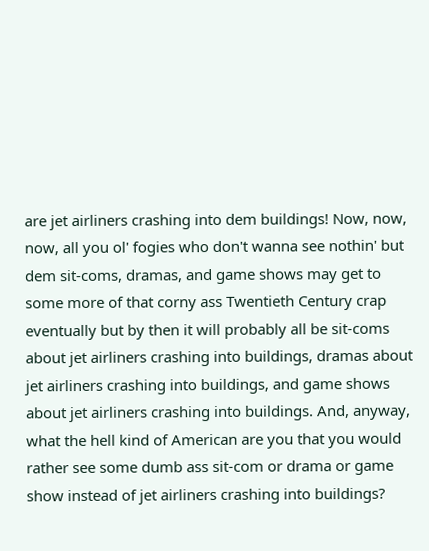are jet airliners crashing into dem buildings! Now, now, now, all you ol' fogies who don't wanna see nothin' but dem sit-coms, dramas, and game shows may get to some more of that corny ass Twentieth Century crap eventually but by then it will probably all be sit-coms about jet airliners crashing into buildings, dramas about jet airliners crashing into buildings, and game shows about jet airliners crashing into buildings. And, anyway, what the hell kind of American are you that you would rather see some dumb ass sit-com or drama or game show instead of jet airliners crashing into buildings?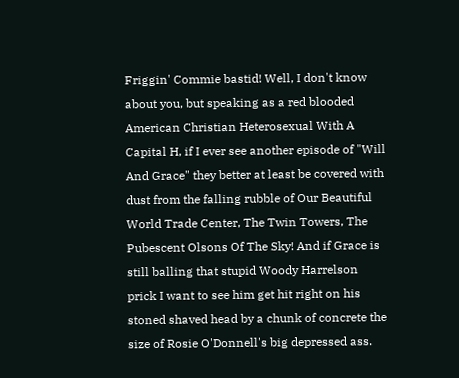Friggin' Commie bastid! Well, I don't know about you, but speaking as a red blooded American Christian Heterosexual With A Capital H, if I ever see another episode of "Will And Grace" they better at least be covered with dust from the falling rubble of Our Beautiful World Trade Center, The Twin Towers, The Pubescent Olsons Of The Sky! And if Grace is still balling that stupid Woody Harrelson prick I want to see him get hit right on his stoned shaved head by a chunk of concrete the size of Rosie O'Donnell's big depressed ass.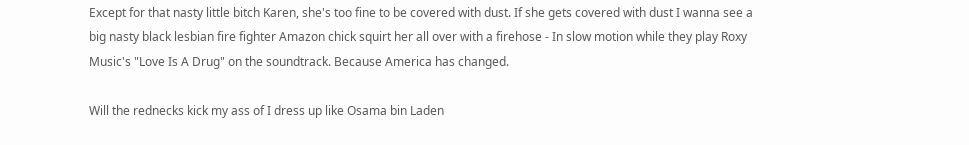Except for that nasty little bitch Karen, she's too fine to be covered with dust. If she gets covered with dust I wanna see a big nasty black lesbian fire fighter Amazon chick squirt her all over with a firehose - In slow motion while they play Roxy Music's "Love Is A Drug" on the soundtrack. Because America has changed.

Will the rednecks kick my ass of I dress up like Osama bin Laden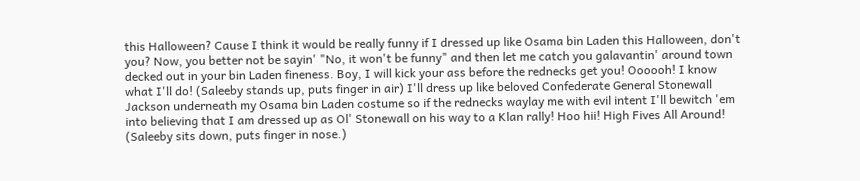this Halloween? Cause I think it would be really funny if I dressed up like Osama bin Laden this Halloween, don't you? Now, you better not be sayin' "No, it won't be funny" and then let me catch you galavantin' around town decked out in your bin Laden fineness. Boy, I will kick your ass before the rednecks get you! Oooooh! I know what I'll do! (Saleeby stands up, puts finger in air) I'll dress up like beloved Confederate General Stonewall Jackson underneath my Osama bin Laden costume so if the rednecks waylay me with evil intent I'll bewitch 'em into believing that I am dressed up as Ol' Stonewall on his way to a Klan rally! Hoo hii! High Fives All Around! (Saleeby sits down, puts finger in nose.)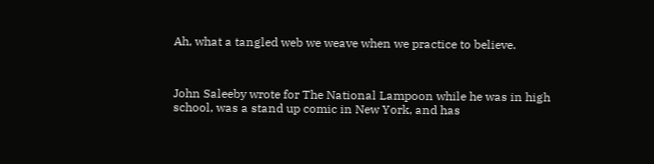Ah, what a tangled web we weave when we practice to believe.



John Saleeby wrote for The National Lampoon while he was in high school, was a stand up comic in New York, and has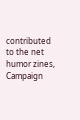contributed to the net humor zines, Campaign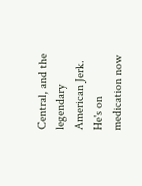Central, and the legendary American Jerk. He's on medication now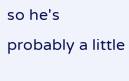so he's probably a little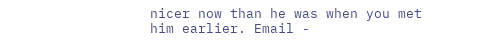nicer now than he was when you met him earlier. Email -